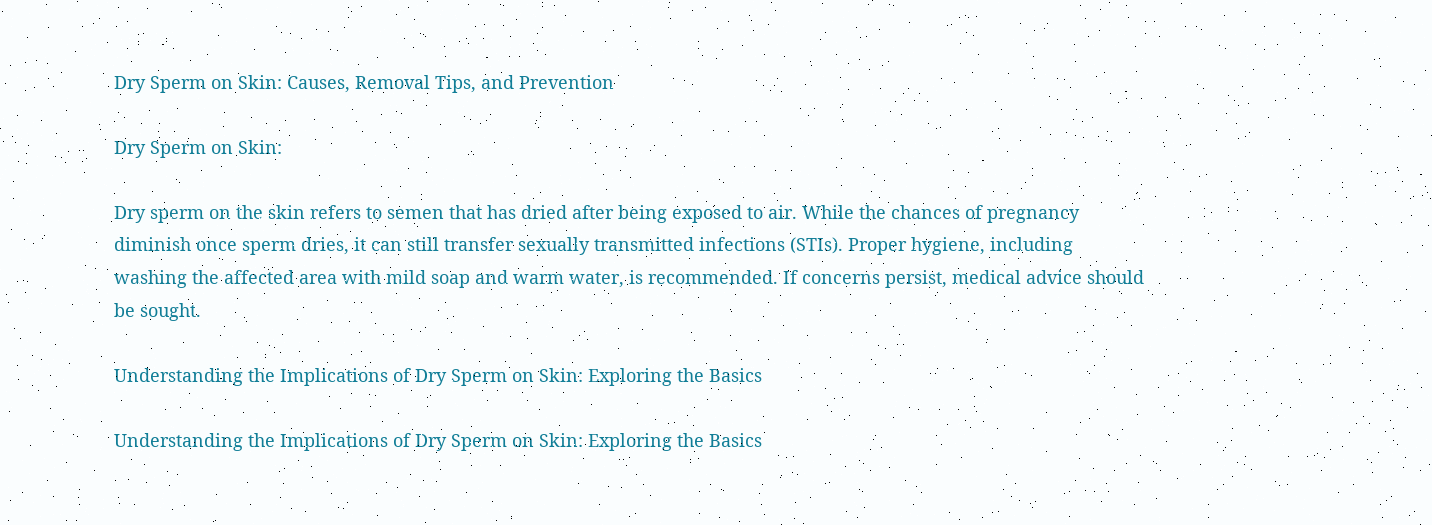Dry Sperm on Skin: Causes, Removal Tips, and Prevention

Dry Sperm on Skin:

Dry sperm on the skin refers to semen that has dried after being exposed to air. While the chances of pregnancy diminish once sperm dries, it can still transfer sexually transmitted infections (STIs). Proper hygiene, including washing the affected area with mild soap and warm water, is recommended. If concerns persist, medical advice should be sought.

Understanding the Implications of Dry Sperm on Skin: Exploring the Basics

Understanding the Implications of Dry Sperm on Skin: Exploring the Basics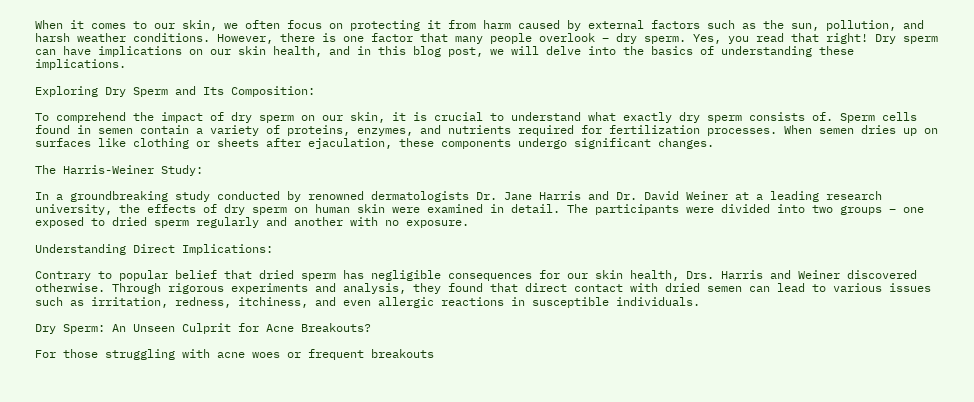When it comes to our skin, we often focus on protecting it from harm caused by external factors such as the sun, pollution, and harsh weather conditions. However, there is one factor that many people overlook – dry sperm. Yes, you read that right! Dry sperm can have implications on our skin health, and in this blog post, we will delve into the basics of understanding these implications.

Exploring Dry Sperm and Its Composition:

To comprehend the impact of dry sperm on our skin, it is crucial to understand what exactly dry sperm consists of. Sperm cells found in semen contain a variety of proteins, enzymes, and nutrients required for fertilization processes. When semen dries up on surfaces like clothing or sheets after ejaculation, these components undergo significant changes.

The Harris-Weiner Study:

In a groundbreaking study conducted by renowned dermatologists Dr. Jane Harris and Dr. David Weiner at a leading research university, the effects of dry sperm on human skin were examined in detail. The participants were divided into two groups – one exposed to dried sperm regularly and another with no exposure.

Understanding Direct Implications:

Contrary to popular belief that dried sperm has negligible consequences for our skin health, Drs. Harris and Weiner discovered otherwise. Through rigorous experiments and analysis, they found that direct contact with dried semen can lead to various issues such as irritation, redness, itchiness, and even allergic reactions in susceptible individuals.

Dry Sperm: An Unseen Culprit for Acne Breakouts?

For those struggling with acne woes or frequent breakouts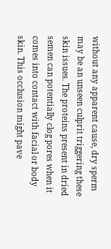without any apparent cause, dry sperm may be an unseen culprit triggering these skin issues. The proteins present in dried semen can potentially clog pores when it comes into contact with facial or body skin. This occlusion might pave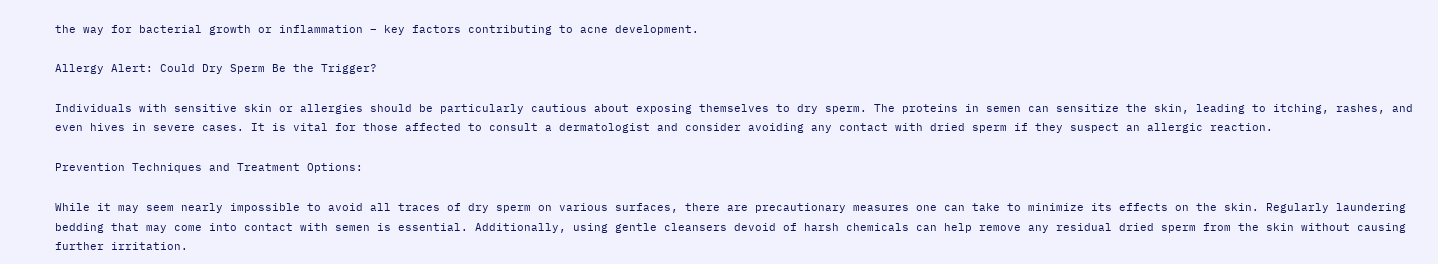the way for bacterial growth or inflammation – key factors contributing to acne development.

Allergy Alert: Could Dry Sperm Be the Trigger?

Individuals with sensitive skin or allergies should be particularly cautious about exposing themselves to dry sperm. The proteins in semen can sensitize the skin, leading to itching, rashes, and even hives in severe cases. It is vital for those affected to consult a dermatologist and consider avoiding any contact with dried sperm if they suspect an allergic reaction.

Prevention Techniques and Treatment Options:

While it may seem nearly impossible to avoid all traces of dry sperm on various surfaces, there are precautionary measures one can take to minimize its effects on the skin. Regularly laundering bedding that may come into contact with semen is essential. Additionally, using gentle cleansers devoid of harsh chemicals can help remove any residual dried sperm from the skin without causing further irritation.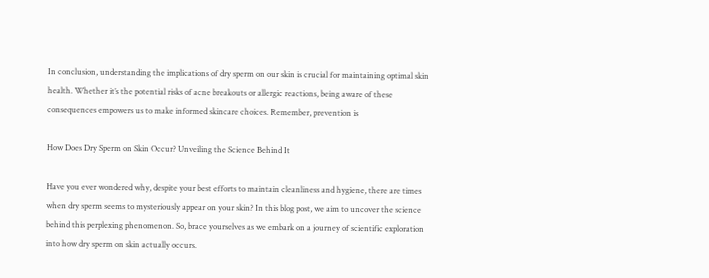In conclusion, understanding the implications of dry sperm on our skin is crucial for maintaining optimal skin health. Whether it’s the potential risks of acne breakouts or allergic reactions, being aware of these consequences empowers us to make informed skincare choices. Remember, prevention is

How Does Dry Sperm on Skin Occur? Unveiling the Science Behind It

Have you ever wondered why, despite your best efforts to maintain cleanliness and hygiene, there are times when dry sperm seems to mysteriously appear on your skin? In this blog post, we aim to uncover the science behind this perplexing phenomenon. So, brace yourselves as we embark on a journey of scientific exploration into how dry sperm on skin actually occurs.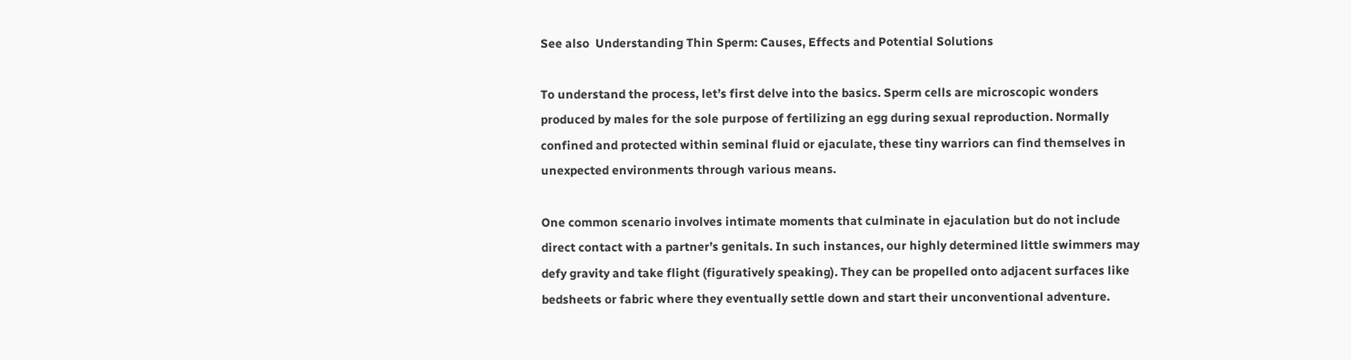See also  Understanding Thin Sperm: Causes, Effects and Potential Solutions

To understand the process, let’s first delve into the basics. Sperm cells are microscopic wonders produced by males for the sole purpose of fertilizing an egg during sexual reproduction. Normally confined and protected within seminal fluid or ejaculate, these tiny warriors can find themselves in unexpected environments through various means.

One common scenario involves intimate moments that culminate in ejaculation but do not include direct contact with a partner’s genitals. In such instances, our highly determined little swimmers may defy gravity and take flight (figuratively speaking). They can be propelled onto adjacent surfaces like bedsheets or fabric where they eventually settle down and start their unconventional adventure.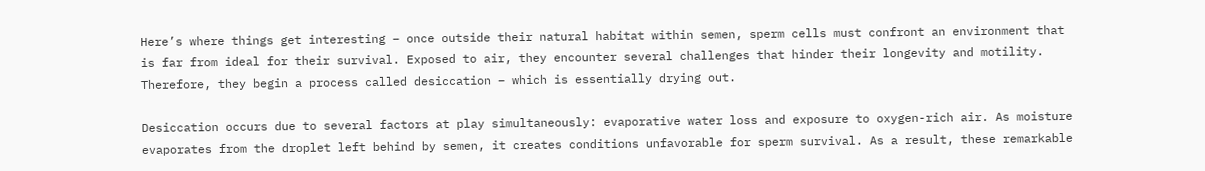Here’s where things get interesting – once outside their natural habitat within semen, sperm cells must confront an environment that is far from ideal for their survival. Exposed to air, they encounter several challenges that hinder their longevity and motility. Therefore, they begin a process called desiccation – which is essentially drying out.

Desiccation occurs due to several factors at play simultaneously: evaporative water loss and exposure to oxygen-rich air. As moisture evaporates from the droplet left behind by semen, it creates conditions unfavorable for sperm survival. As a result, these remarkable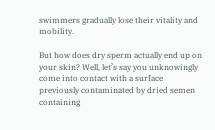swimmers gradually lose their vitality and mobility.

But how does dry sperm actually end up on your skin? Well, let’s say you unknowingly come into contact with a surface previously contaminated by dried semen containing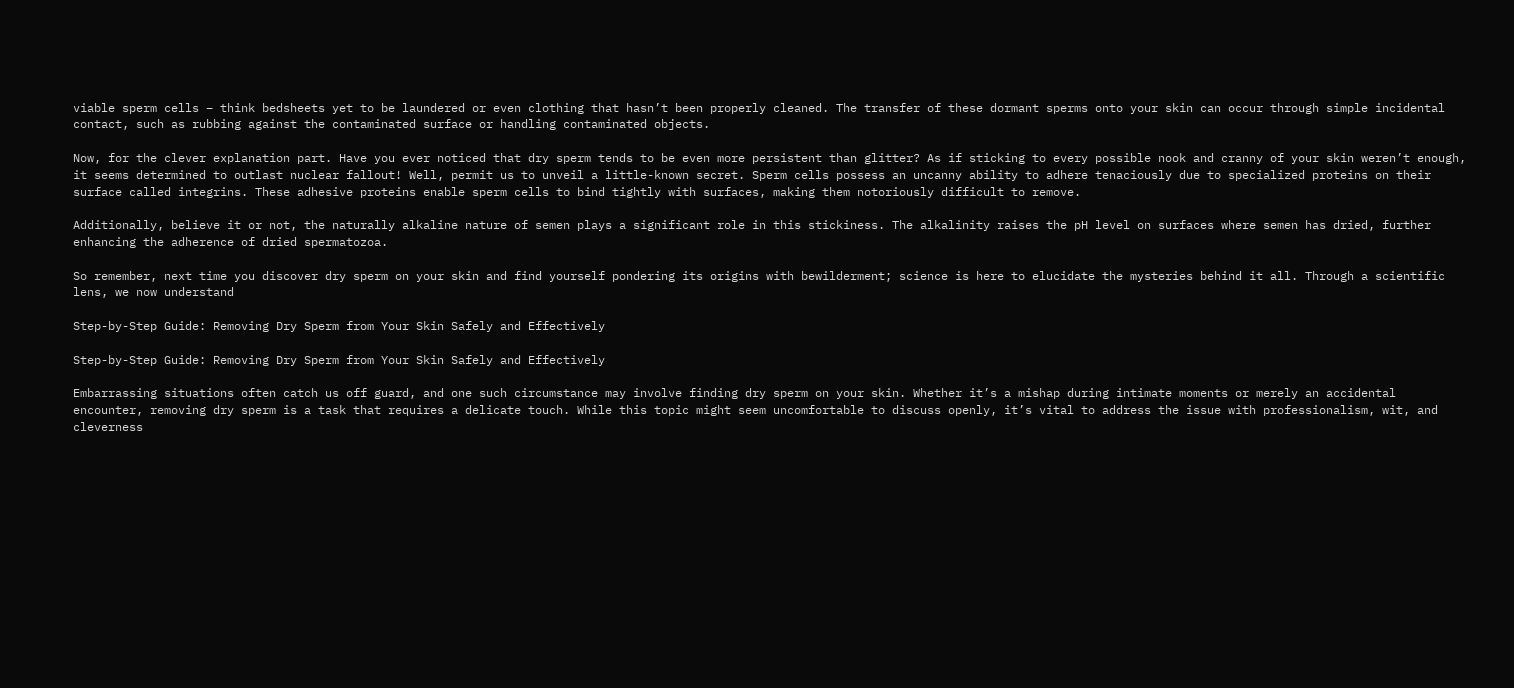viable sperm cells – think bedsheets yet to be laundered or even clothing that hasn’t been properly cleaned. The transfer of these dormant sperms onto your skin can occur through simple incidental contact, such as rubbing against the contaminated surface or handling contaminated objects.

Now, for the clever explanation part. Have you ever noticed that dry sperm tends to be even more persistent than glitter? As if sticking to every possible nook and cranny of your skin weren’t enough, it seems determined to outlast nuclear fallout! Well, permit us to unveil a little-known secret. Sperm cells possess an uncanny ability to adhere tenaciously due to specialized proteins on their surface called integrins. These adhesive proteins enable sperm cells to bind tightly with surfaces, making them notoriously difficult to remove.

Additionally, believe it or not, the naturally alkaline nature of semen plays a significant role in this stickiness. The alkalinity raises the pH level on surfaces where semen has dried, further enhancing the adherence of dried spermatozoa.

So remember, next time you discover dry sperm on your skin and find yourself pondering its origins with bewilderment; science is here to elucidate the mysteries behind it all. Through a scientific lens, we now understand

Step-by-Step Guide: Removing Dry Sperm from Your Skin Safely and Effectively

Step-by-Step Guide: Removing Dry Sperm from Your Skin Safely and Effectively

Embarrassing situations often catch us off guard, and one such circumstance may involve finding dry sperm on your skin. Whether it’s a mishap during intimate moments or merely an accidental encounter, removing dry sperm is a task that requires a delicate touch. While this topic might seem uncomfortable to discuss openly, it’s vital to address the issue with professionalism, wit, and cleverness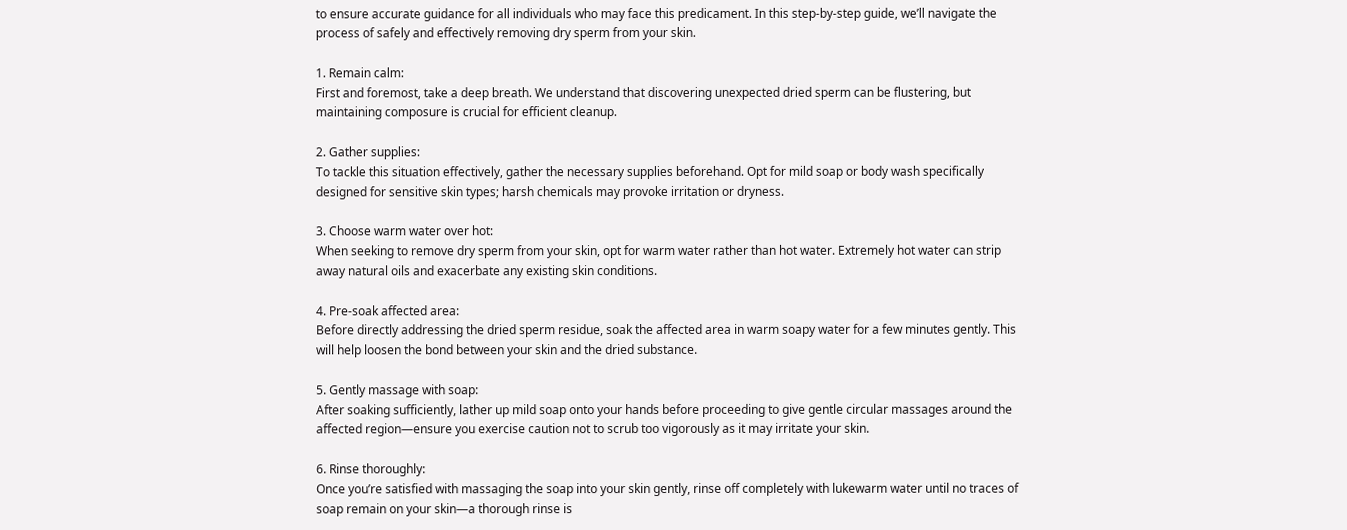to ensure accurate guidance for all individuals who may face this predicament. In this step-by-step guide, we’ll navigate the process of safely and effectively removing dry sperm from your skin.

1. Remain calm:
First and foremost, take a deep breath. We understand that discovering unexpected dried sperm can be flustering, but maintaining composure is crucial for efficient cleanup.

2. Gather supplies:
To tackle this situation effectively, gather the necessary supplies beforehand. Opt for mild soap or body wash specifically designed for sensitive skin types; harsh chemicals may provoke irritation or dryness.

3. Choose warm water over hot:
When seeking to remove dry sperm from your skin, opt for warm water rather than hot water. Extremely hot water can strip away natural oils and exacerbate any existing skin conditions.

4. Pre-soak affected area:
Before directly addressing the dried sperm residue, soak the affected area in warm soapy water for a few minutes gently. This will help loosen the bond between your skin and the dried substance.

5. Gently massage with soap:
After soaking sufficiently, lather up mild soap onto your hands before proceeding to give gentle circular massages around the affected region—ensure you exercise caution not to scrub too vigorously as it may irritate your skin.

6. Rinse thoroughly:
Once you’re satisfied with massaging the soap into your skin gently, rinse off completely with lukewarm water until no traces of soap remain on your skin—a thorough rinse is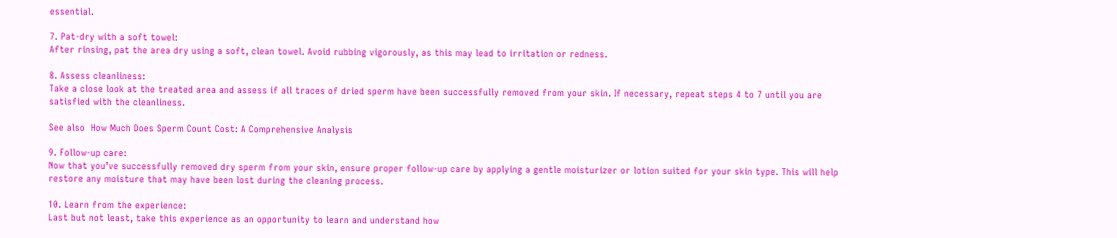essential.

7. Pat-dry with a soft towel:
After rinsing, pat the area dry using a soft, clean towel. Avoid rubbing vigorously, as this may lead to irritation or redness.

8. Assess cleanliness:
Take a close look at the treated area and assess if all traces of dried sperm have been successfully removed from your skin. If necessary, repeat steps 4 to 7 until you are satisfied with the cleanliness.

See also  How Much Does Sperm Count Cost: A Comprehensive Analysis

9. Follow-up care:
Now that you’ve successfully removed dry sperm from your skin, ensure proper follow-up care by applying a gentle moisturizer or lotion suited for your skin type. This will help restore any moisture that may have been lost during the cleaning process.

10. Learn from the experience:
Last but not least, take this experience as an opportunity to learn and understand how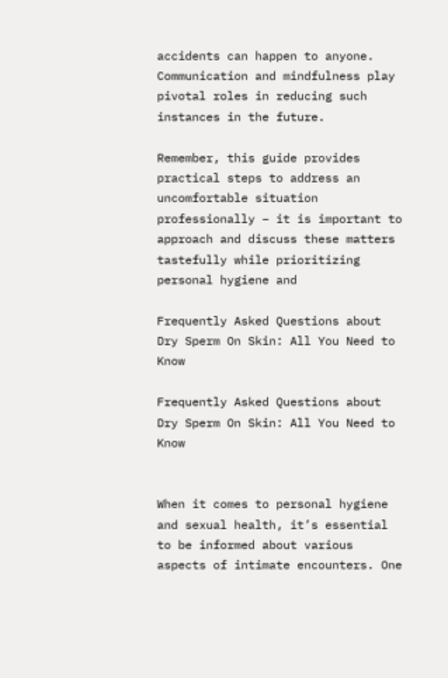accidents can happen to anyone. Communication and mindfulness play pivotal roles in reducing such instances in the future.

Remember, this guide provides practical steps to address an uncomfortable situation professionally – it is important to approach and discuss these matters tastefully while prioritizing personal hygiene and

Frequently Asked Questions about Dry Sperm On Skin: All You Need to Know

Frequently Asked Questions about Dry Sperm On Skin: All You Need to Know


When it comes to personal hygiene and sexual health, it’s essential to be informed about various aspects of intimate encounters. One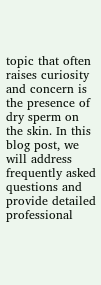topic that often raises curiosity and concern is the presence of dry sperm on the skin. In this blog post, we will address frequently asked questions and provide detailed professional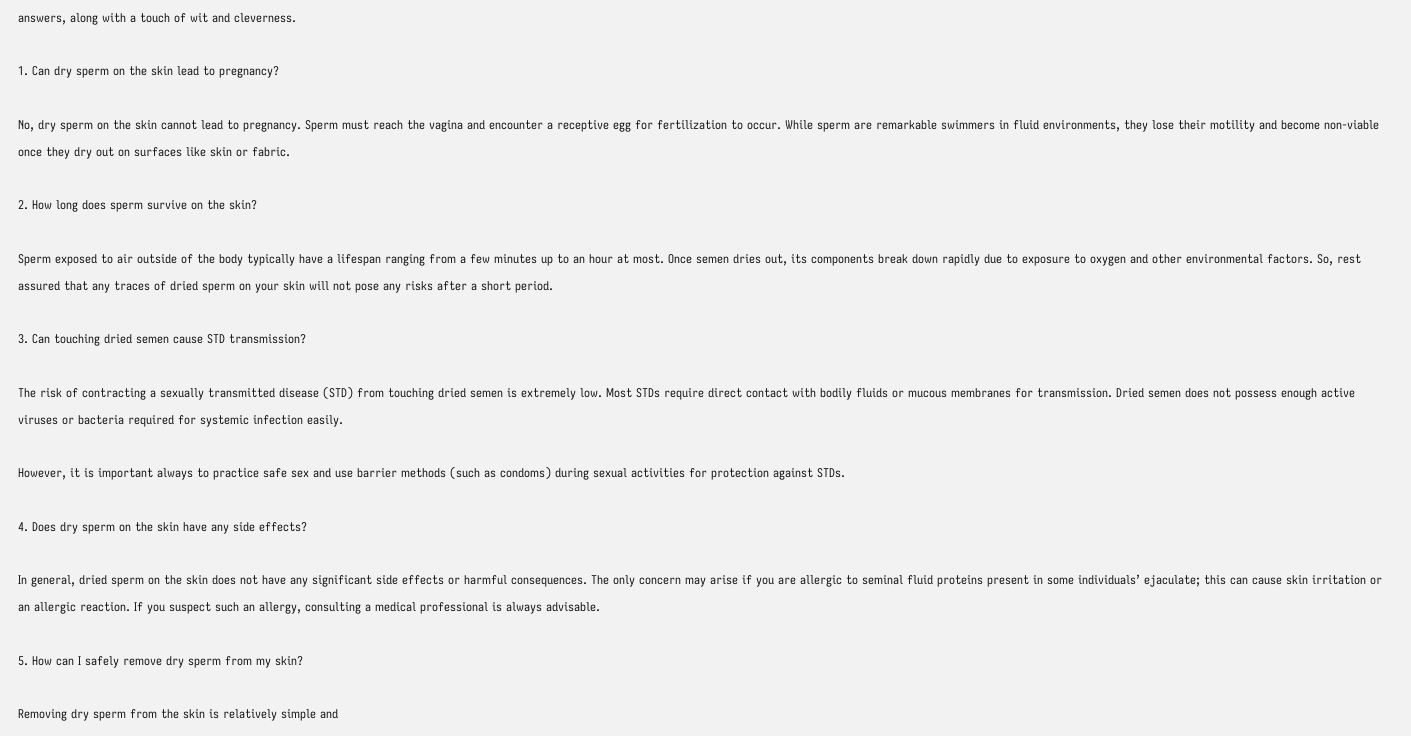answers, along with a touch of wit and cleverness.

1. Can dry sperm on the skin lead to pregnancy?

No, dry sperm on the skin cannot lead to pregnancy. Sperm must reach the vagina and encounter a receptive egg for fertilization to occur. While sperm are remarkable swimmers in fluid environments, they lose their motility and become non-viable once they dry out on surfaces like skin or fabric.

2. How long does sperm survive on the skin?

Sperm exposed to air outside of the body typically have a lifespan ranging from a few minutes up to an hour at most. Once semen dries out, its components break down rapidly due to exposure to oxygen and other environmental factors. So, rest assured that any traces of dried sperm on your skin will not pose any risks after a short period.

3. Can touching dried semen cause STD transmission?

The risk of contracting a sexually transmitted disease (STD) from touching dried semen is extremely low. Most STDs require direct contact with bodily fluids or mucous membranes for transmission. Dried semen does not possess enough active viruses or bacteria required for systemic infection easily.

However, it is important always to practice safe sex and use barrier methods (such as condoms) during sexual activities for protection against STDs.

4. Does dry sperm on the skin have any side effects?

In general, dried sperm on the skin does not have any significant side effects or harmful consequences. The only concern may arise if you are allergic to seminal fluid proteins present in some individuals’ ejaculate; this can cause skin irritation or an allergic reaction. If you suspect such an allergy, consulting a medical professional is always advisable.

5. How can I safely remove dry sperm from my skin?

Removing dry sperm from the skin is relatively simple and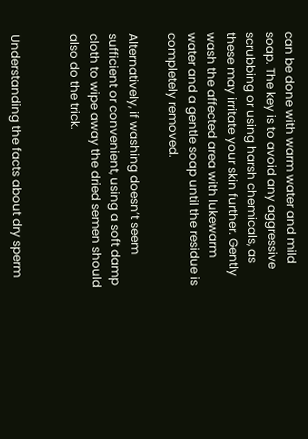can be done with warm water and mild soap. The key is to avoid any aggressive scrubbing or using harsh chemicals, as these may irritate your skin further. Gently wash the affected area with lukewarm water and a gentle soap until the residue is completely removed.

Alternatively, if washing doesn’t seem sufficient or convenient, using a soft damp cloth to wipe away the dried semen should also do the trick.


Understanding the facts about dry sperm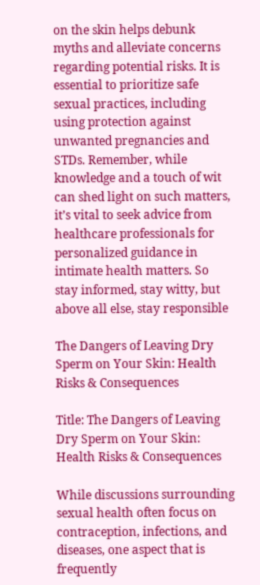on the skin helps debunk myths and alleviate concerns regarding potential risks. It is essential to prioritize safe sexual practices, including using protection against unwanted pregnancies and STDs. Remember, while knowledge and a touch of wit can shed light on such matters, it’s vital to seek advice from healthcare professionals for personalized guidance in intimate health matters. So stay informed, stay witty, but above all else, stay responsible

The Dangers of Leaving Dry Sperm on Your Skin: Health Risks & Consequences

Title: The Dangers of Leaving Dry Sperm on Your Skin: Health Risks & Consequences

While discussions surrounding sexual health often focus on contraception, infections, and diseases, one aspect that is frequently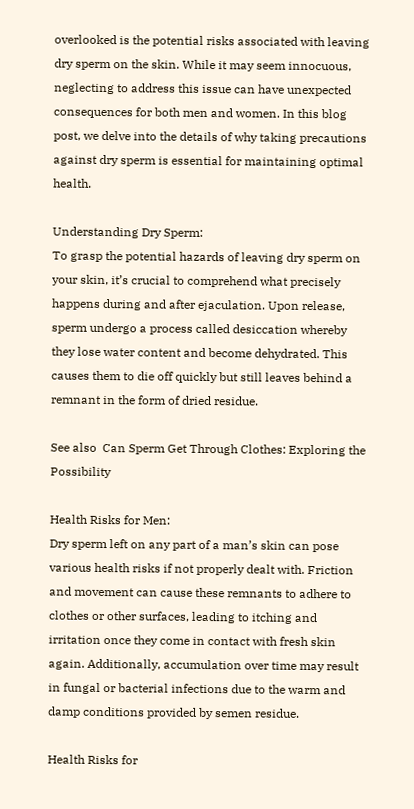overlooked is the potential risks associated with leaving dry sperm on the skin. While it may seem innocuous, neglecting to address this issue can have unexpected consequences for both men and women. In this blog post, we delve into the details of why taking precautions against dry sperm is essential for maintaining optimal health.

Understanding Dry Sperm:
To grasp the potential hazards of leaving dry sperm on your skin, it’s crucial to comprehend what precisely happens during and after ejaculation. Upon release, sperm undergo a process called desiccation whereby they lose water content and become dehydrated. This causes them to die off quickly but still leaves behind a remnant in the form of dried residue.

See also  Can Sperm Get Through Clothes: Exploring the Possibility

Health Risks for Men:
Dry sperm left on any part of a man’s skin can pose various health risks if not properly dealt with. Friction and movement can cause these remnants to adhere to clothes or other surfaces, leading to itching and irritation once they come in contact with fresh skin again. Additionally, accumulation over time may result in fungal or bacterial infections due to the warm and damp conditions provided by semen residue.

Health Risks for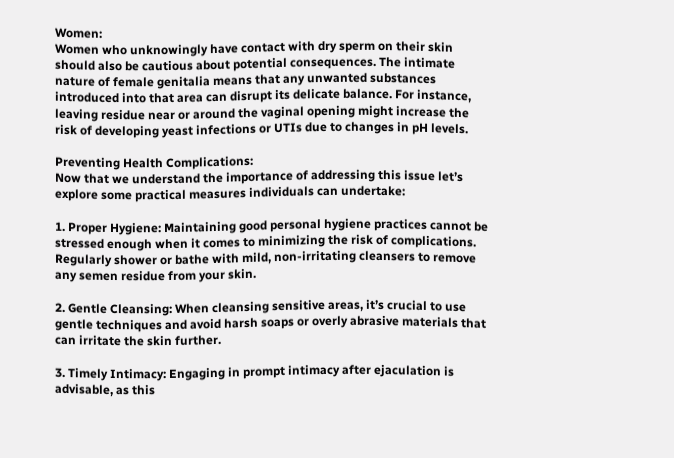Women:
Women who unknowingly have contact with dry sperm on their skin should also be cautious about potential consequences. The intimate nature of female genitalia means that any unwanted substances introduced into that area can disrupt its delicate balance. For instance, leaving residue near or around the vaginal opening might increase the risk of developing yeast infections or UTIs due to changes in pH levels.

Preventing Health Complications:
Now that we understand the importance of addressing this issue let’s explore some practical measures individuals can undertake:

1. Proper Hygiene: Maintaining good personal hygiene practices cannot be stressed enough when it comes to minimizing the risk of complications. Regularly shower or bathe with mild, non-irritating cleansers to remove any semen residue from your skin.

2. Gentle Cleansing: When cleansing sensitive areas, it’s crucial to use gentle techniques and avoid harsh soaps or overly abrasive materials that can irritate the skin further.

3. Timely Intimacy: Engaging in prompt intimacy after ejaculation is advisable, as this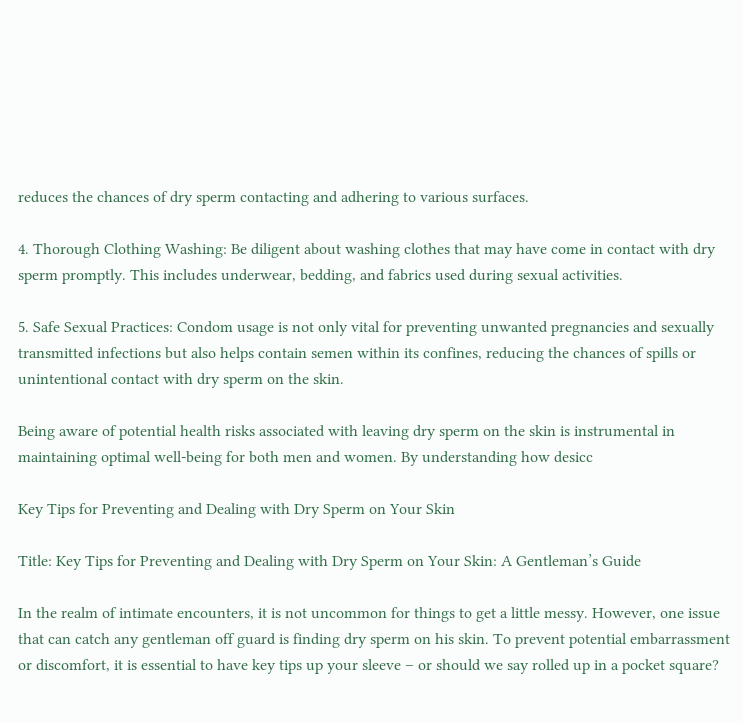reduces the chances of dry sperm contacting and adhering to various surfaces.

4. Thorough Clothing Washing: Be diligent about washing clothes that may have come in contact with dry sperm promptly. This includes underwear, bedding, and fabrics used during sexual activities.

5. Safe Sexual Practices: Condom usage is not only vital for preventing unwanted pregnancies and sexually transmitted infections but also helps contain semen within its confines, reducing the chances of spills or unintentional contact with dry sperm on the skin.

Being aware of potential health risks associated with leaving dry sperm on the skin is instrumental in maintaining optimal well-being for both men and women. By understanding how desicc

Key Tips for Preventing and Dealing with Dry Sperm on Your Skin

Title: Key Tips for Preventing and Dealing with Dry Sperm on Your Skin: A Gentleman’s Guide

In the realm of intimate encounters, it is not uncommon for things to get a little messy. However, one issue that can catch any gentleman off guard is finding dry sperm on his skin. To prevent potential embarrassment or discomfort, it is essential to have key tips up your sleeve – or should we say rolled up in a pocket square?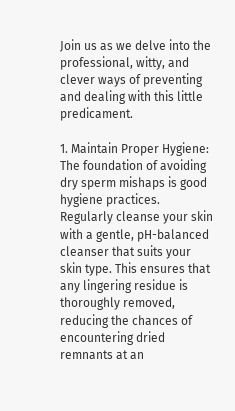Join us as we delve into the professional, witty, and clever ways of preventing and dealing with this little predicament.

1. Maintain Proper Hygiene:
The foundation of avoiding dry sperm mishaps is good hygiene practices. Regularly cleanse your skin with a gentle, pH-balanced cleanser that suits your skin type. This ensures that any lingering residue is thoroughly removed, reducing the chances of encountering dried remnants at an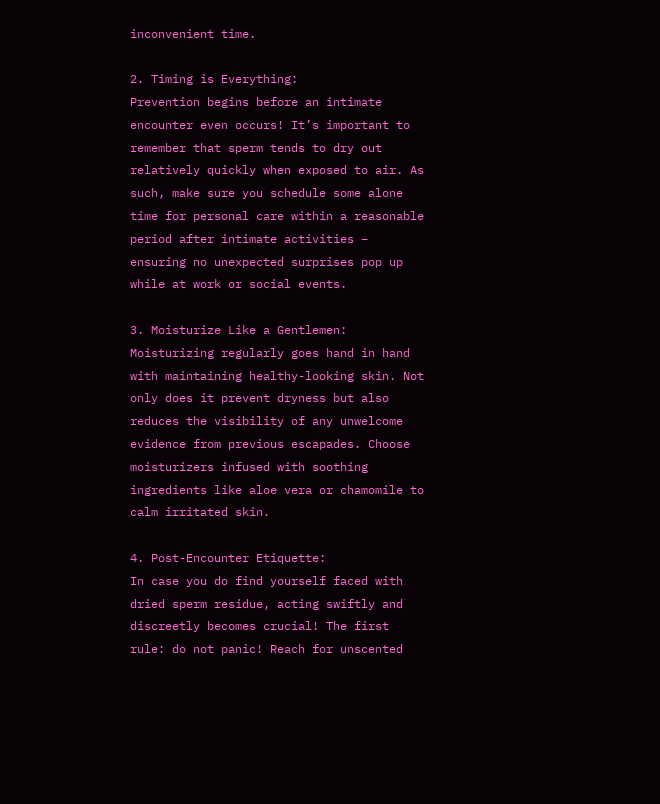inconvenient time.

2. Timing is Everything:
Prevention begins before an intimate encounter even occurs! It’s important to remember that sperm tends to dry out relatively quickly when exposed to air. As such, make sure you schedule some alone time for personal care within a reasonable period after intimate activities – ensuring no unexpected surprises pop up while at work or social events.

3. Moisturize Like a Gentlemen:
Moisturizing regularly goes hand in hand with maintaining healthy-looking skin. Not only does it prevent dryness but also reduces the visibility of any unwelcome evidence from previous escapades. Choose moisturizers infused with soothing ingredients like aloe vera or chamomile to calm irritated skin.

4. Post-Encounter Etiquette:
In case you do find yourself faced with dried sperm residue, acting swiftly and discreetly becomes crucial! The first rule: do not panic! Reach for unscented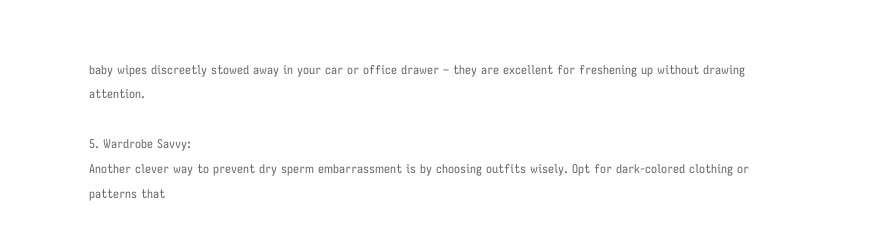baby wipes discreetly stowed away in your car or office drawer – they are excellent for freshening up without drawing attention.

5. Wardrobe Savvy:
Another clever way to prevent dry sperm embarrassment is by choosing outfits wisely. Opt for dark-colored clothing or patterns that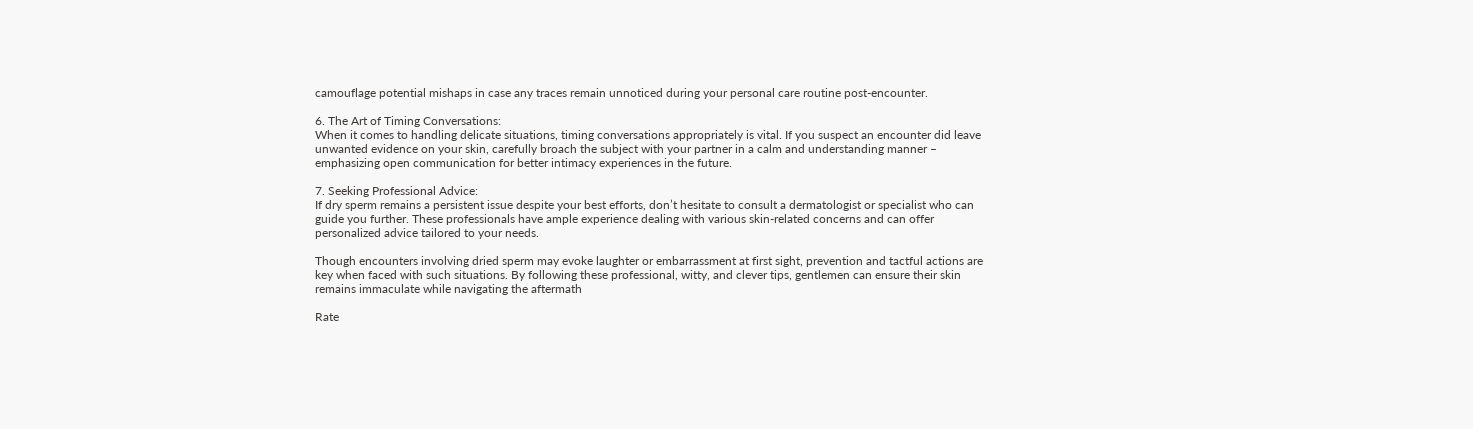camouflage potential mishaps in case any traces remain unnoticed during your personal care routine post-encounter.

6. The Art of Timing Conversations:
When it comes to handling delicate situations, timing conversations appropriately is vital. If you suspect an encounter did leave unwanted evidence on your skin, carefully broach the subject with your partner in a calm and understanding manner – emphasizing open communication for better intimacy experiences in the future.

7. Seeking Professional Advice:
If dry sperm remains a persistent issue despite your best efforts, don’t hesitate to consult a dermatologist or specialist who can guide you further. These professionals have ample experience dealing with various skin-related concerns and can offer personalized advice tailored to your needs.

Though encounters involving dried sperm may evoke laughter or embarrassment at first sight, prevention and tactful actions are key when faced with such situations. By following these professional, witty, and clever tips, gentlemen can ensure their skin remains immaculate while navigating the aftermath

Rate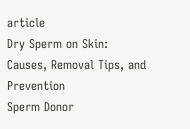article
Dry Sperm on Skin: Causes, Removal Tips, and Prevention
Sperm Donor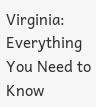Virginia: Everything You Need to Know